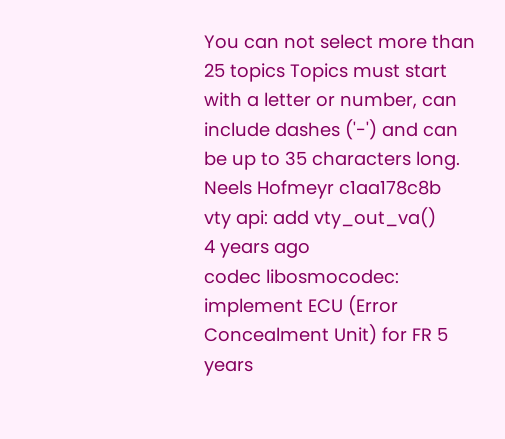You can not select more than 25 topics Topics must start with a letter or number, can include dashes ('-') and can be up to 35 characters long.
Neels Hofmeyr c1aa178c8b
vty api: add vty_out_va()
4 years ago
codec libosmocodec: implement ECU (Error Concealment Unit) for FR 5 years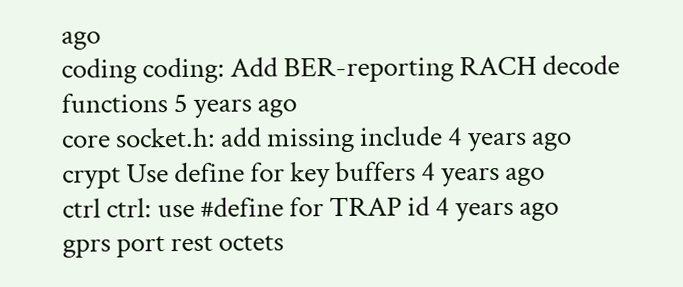ago
coding coding: Add BER-reporting RACH decode functions 5 years ago
core socket.h: add missing include 4 years ago
crypt Use define for key buffers 4 years ago
ctrl ctrl: use #define for TRAP id 4 years ago
gprs port rest octets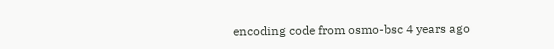encoding code from osmo-bsc 4 years ago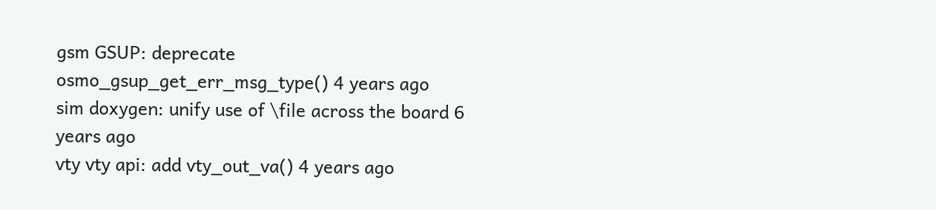gsm GSUP: deprecate osmo_gsup_get_err_msg_type() 4 years ago
sim doxygen: unify use of \file across the board 6 years ago
vty vty api: add vty_out_va() 4 years ago